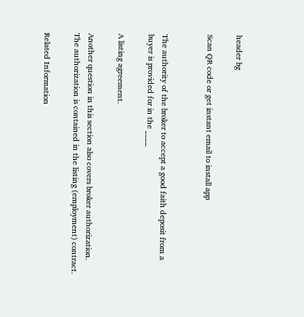header bg

Scan QR code or get instant email to install app


The authority of the broker to accept a good faith deposit from a buyer is provided for in the ____

A listing agreement.

Another question in this section also covers broker authorization. The authorization is contained in the listing (employment) contract.

Related Information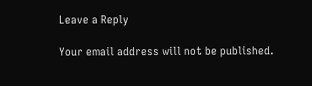Leave a Reply

Your email address will not be published.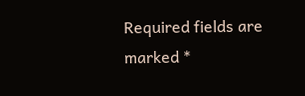Required fields are marked *